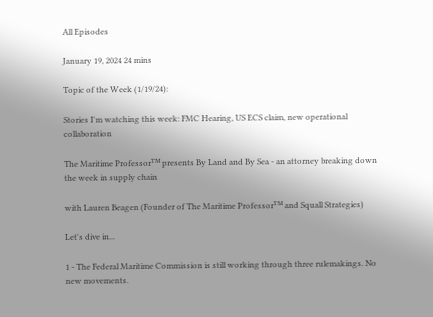All Episodes

January 19, 2024 24 mins

Topic of the Week (1/19/24):

Stories I'm watching this week: FMC Hearing, US ECS claim, new operational collaboration

The Maritime Professorᵀᴹ presents By Land and By Sea - an attorney breaking down the week in supply chain

with Lauren Beagen (Founder of The Maritime Professorᵀᴹ and Squall Strategies)

Let's dive in...

1 - The Federal Maritime Commission is still working through three rulemakings. No new movements.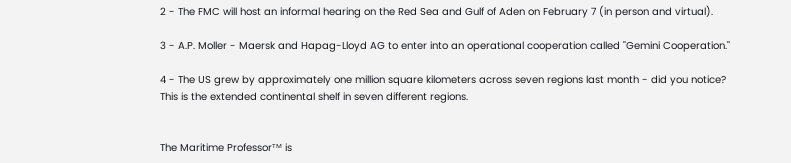2 - The FMC will host an informal hearing on the Red Sea and Gulf of Aden on February 7 (in person and virtual).

3 - A.P. Moller - Maersk and Hapag-Lloyd AG to enter into an operational cooperation called "Gemini Cooperation."

4 - The US grew by approximately one million square kilometers across seven regions last month - did you notice? This is the extended continental shelf in seven different regions.


The Maritime Professorᵀᴹ is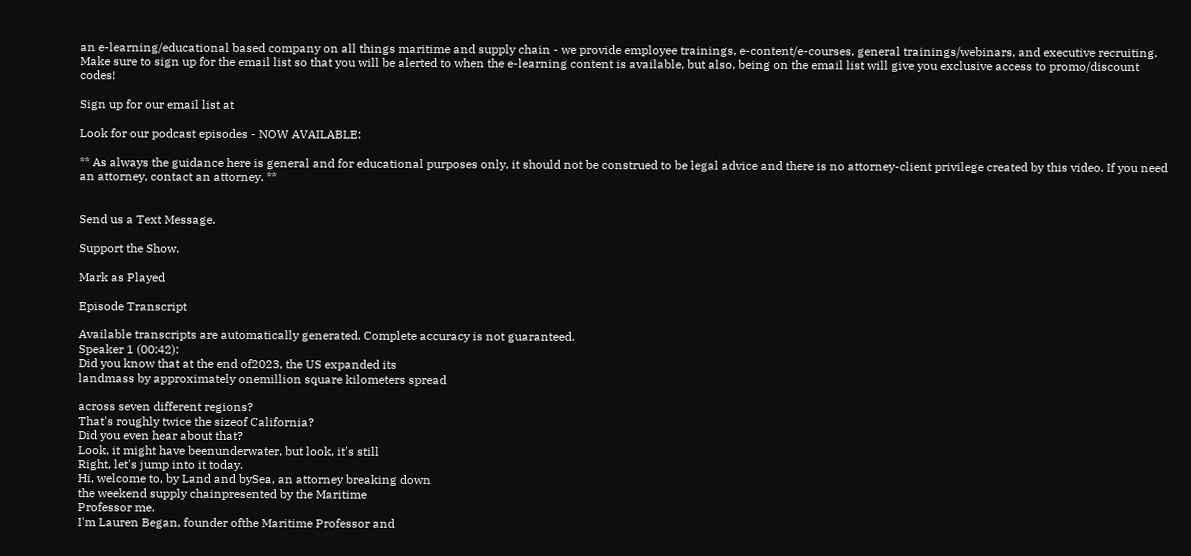an e-learning/educational based company on all things maritime and supply chain - we provide employee trainings, e-content/e-courses, general trainings/webinars, and executive recruiting. Make sure to sign up for the email list so that you will be alerted to when the e-learning content is available, but also, being on the email list will give you exclusive access to promo/discount codes!

Sign up for our email list at

Look for our podcast episodes - NOW AVAILABLE:

** As always the guidance here is general and for educational purposes only, it should not be construed to be legal advice and there is no attorney-client privilege created by this video. If you need an attorney, contact an attorney. **


Send us a Text Message.

Support the Show.

Mark as Played

Episode Transcript

Available transcripts are automatically generated. Complete accuracy is not guaranteed.
Speaker 1 (00:42):
Did you know that at the end of2023, the US expanded its
landmass by approximately onemillion square kilometers spread

across seven different regions?
That's roughly twice the sizeof California?
Did you even hear about that?
Look, it might have beenunderwater, but look, it's still
Right, let's jump into it today.
Hi, welcome to, by Land and bySea, an attorney breaking down
the weekend supply chainpresented by the Maritime
Professor me.
I'm Lauren Began, founder ofthe Maritime Professor and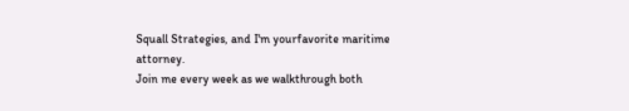Squall Strategies, and I'm yourfavorite maritime attorney.
Join me every week as we walkthrough both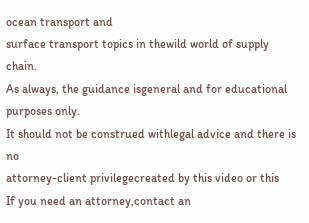ocean transport and
surface transport topics in thewild world of supply chain.
As always, the guidance isgeneral and for educational
purposes only.
It should not be construed withlegal advice and there is no
attorney-client privilegecreated by this video or this
If you need an attorney,contact an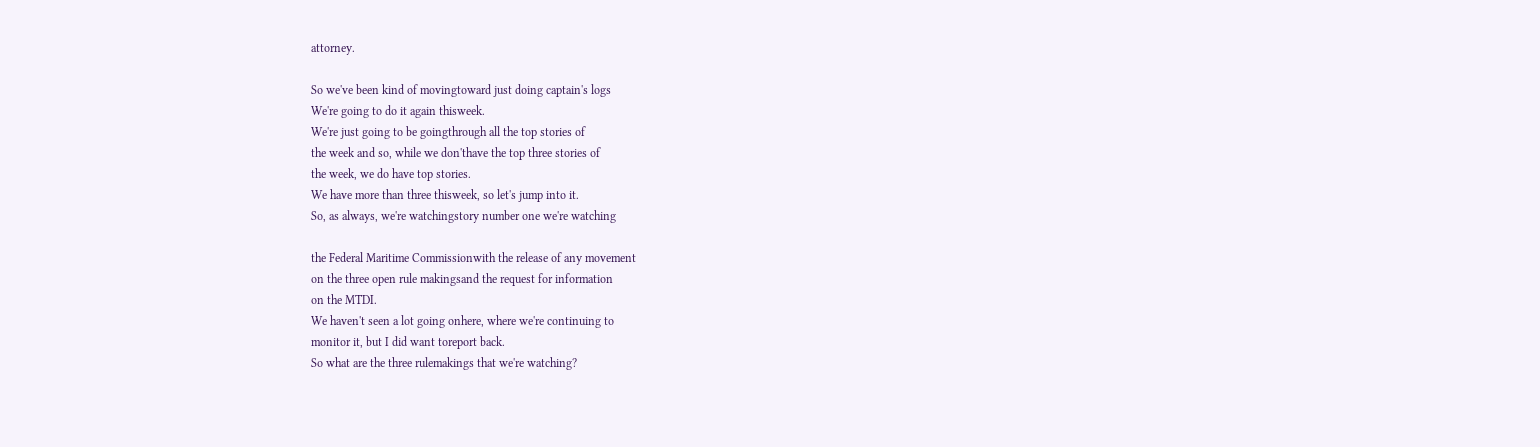attorney.

So we've been kind of movingtoward just doing captain's logs
We're going to do it again thisweek.
We're just going to be goingthrough all the top stories of
the week and so, while we don'thave the top three stories of
the week, we do have top stories.
We have more than three thisweek, so let's jump into it.
So, as always, we're watchingstory number one we're watching

the Federal Maritime Commissionwith the release of any movement
on the three open rule makingsand the request for information
on the MTDI.
We haven't seen a lot going onhere, where we're continuing to
monitor it, but I did want toreport back.
So what are the three rulemakings that we're watching?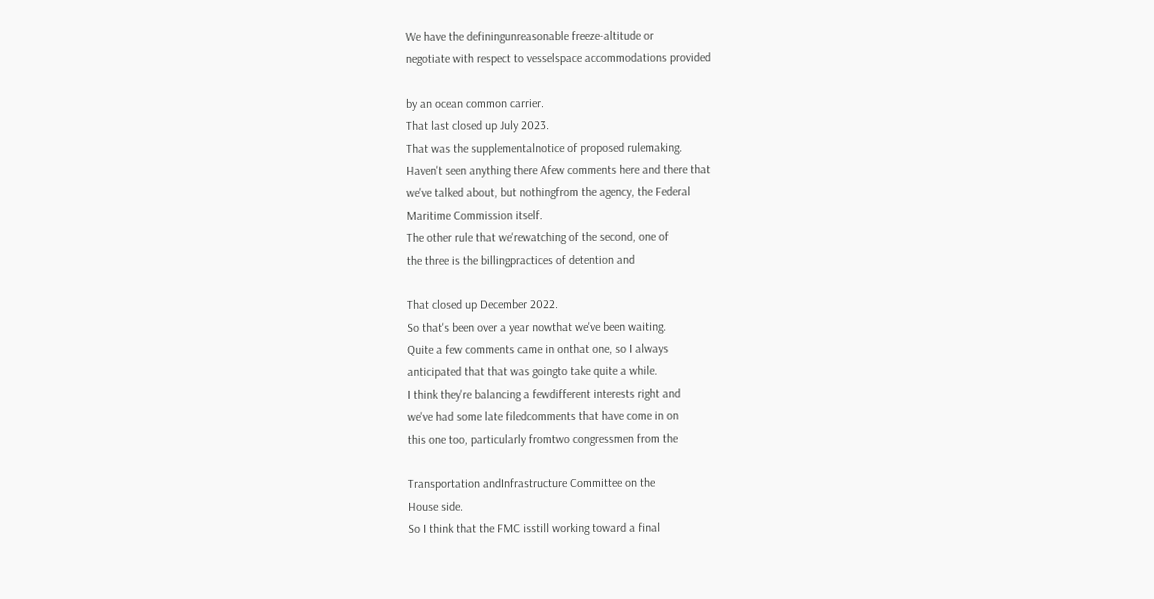We have the definingunreasonable freeze-altitude or
negotiate with respect to vesselspace accommodations provided

by an ocean common carrier.
That last closed up July 2023.
That was the supplementalnotice of proposed rulemaking.
Haven't seen anything there Afew comments here and there that
we've talked about, but nothingfrom the agency, the Federal
Maritime Commission itself.
The other rule that we'rewatching of the second, one of
the three is the billingpractices of detention and

That closed up December 2022.
So that's been over a year nowthat we've been waiting.
Quite a few comments came in onthat one, so I always
anticipated that that was goingto take quite a while.
I think they're balancing a fewdifferent interests right and
we've had some late filedcomments that have come in on
this one too, particularly fromtwo congressmen from the

Transportation andInfrastructure Committee on the
House side.
So I think that the FMC isstill working toward a final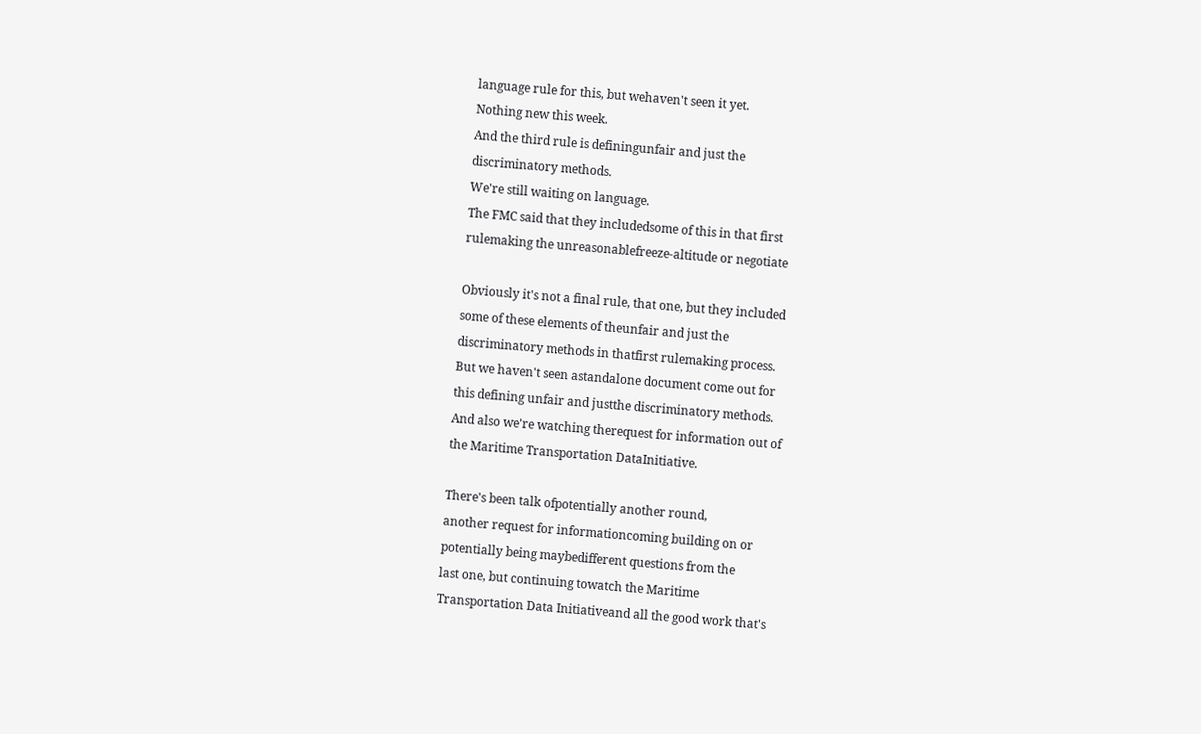language rule for this, but wehaven't seen it yet.
Nothing new this week.
And the third rule is definingunfair and just the
discriminatory methods.
We're still waiting on language.
The FMC said that they includedsome of this in that first
rulemaking the unreasonablefreeze-altitude or negotiate

Obviously it's not a final rule, that one, but they included
some of these elements of theunfair and just the
discriminatory methods in thatfirst rulemaking process.
But we haven't seen astandalone document come out for
this defining unfair and justthe discriminatory methods.
And also we're watching therequest for information out of
the Maritime Transportation DataInitiative.

There's been talk ofpotentially another round,
another request for informationcoming building on or
potentially being maybedifferent questions from the
last one, but continuing towatch the Maritime
Transportation Data Initiativeand all the good work that's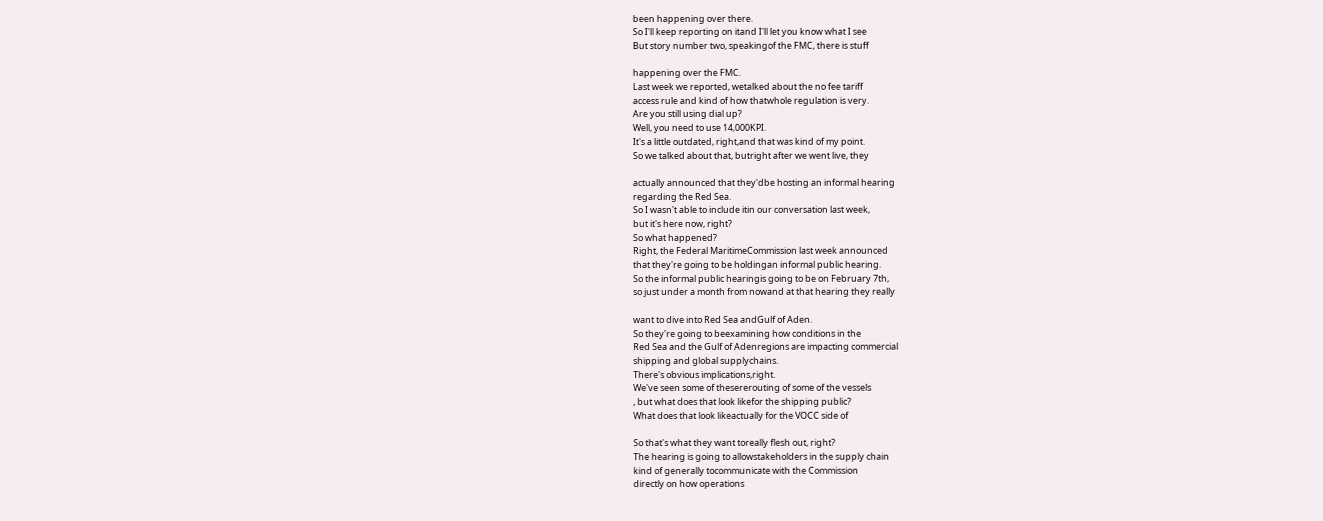been happening over there.
So I'll keep reporting on itand I'll let you know what I see
But story number two, speakingof the FMC, there is stuff

happening over the FMC.
Last week we reported, wetalked about the no fee tariff
access rule and kind of how thatwhole regulation is very.
Are you still using dial up?
Well, you need to use 14,000KPI.
It's a little outdated, right,and that was kind of my point.
So we talked about that, butright after we went live, they

actually announced that they'dbe hosting an informal hearing
regarding the Red Sea.
So I wasn't able to include itin our conversation last week,
but it's here now, right?
So what happened?
Right, the Federal MaritimeCommission last week announced
that they're going to be holdingan informal public hearing.
So the informal public hearingis going to be on February 7th,
so just under a month from nowand at that hearing they really

want to dive into Red Sea andGulf of Aden.
So they're going to beexamining how conditions in the
Red Sea and the Gulf of Adenregions are impacting commercial
shipping and global supplychains.
There's obvious implications,right.
We've seen some of thesererouting of some of the vessels
, but what does that look likefor the shipping public?
What does that look likeactually for the VOCC side of

So that's what they want toreally flesh out, right?
The hearing is going to allowstakeholders in the supply chain
kind of generally tocommunicate with the Commission
directly on how operations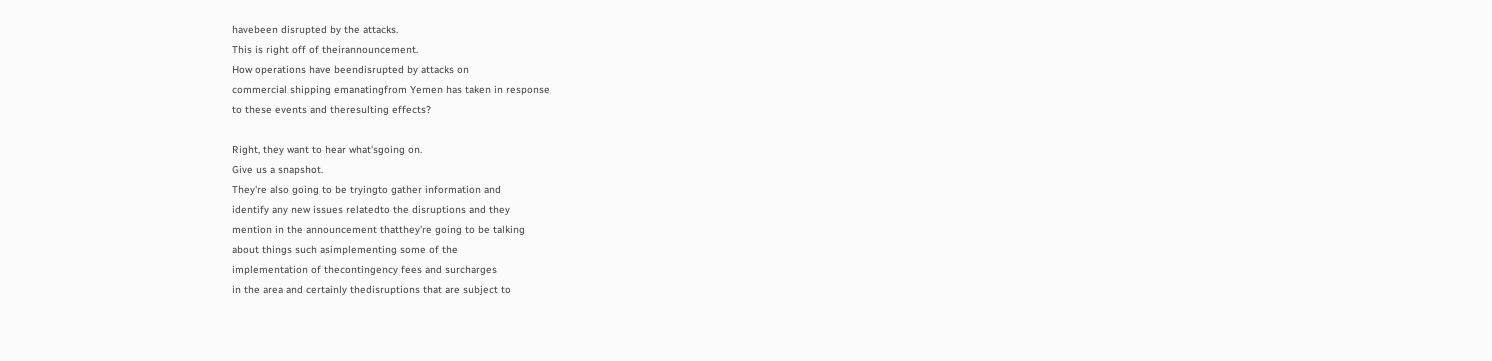havebeen disrupted by the attacks.
This is right off of theirannouncement.
How operations have beendisrupted by attacks on
commercial shipping emanatingfrom Yemen has taken in response
to these events and theresulting effects?

Right, they want to hear what'sgoing on.
Give us a snapshot.
They're also going to be tryingto gather information and
identify any new issues relatedto the disruptions and they
mention in the announcement thatthey're going to be talking
about things such asimplementing some of the
implementation of thecontingency fees and surcharges
in the area and certainly thedisruptions that are subject to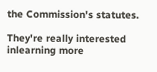the Commission's statutes.

They're really interested inlearning more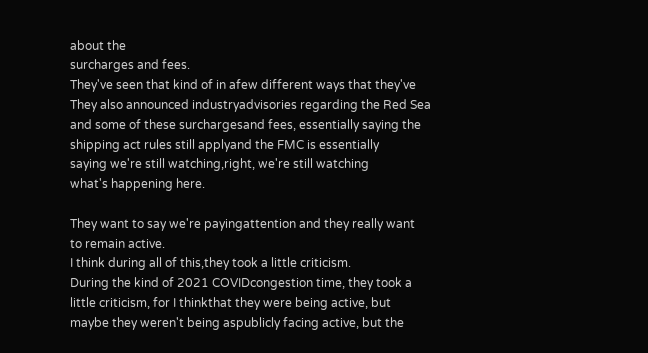about the
surcharges and fees.
They've seen that kind of in afew different ways that they've
They also announced industryadvisories regarding the Red Sea
and some of these surchargesand fees, essentially saying the
shipping act rules still applyand the FMC is essentially
saying we're still watching,right, we're still watching
what's happening here.

They want to say we're payingattention and they really want
to remain active.
I think during all of this,they took a little criticism.
During the kind of 2021 COVIDcongestion time, they took a
little criticism, for I thinkthat they were being active, but
maybe they weren't being aspublicly facing active, but the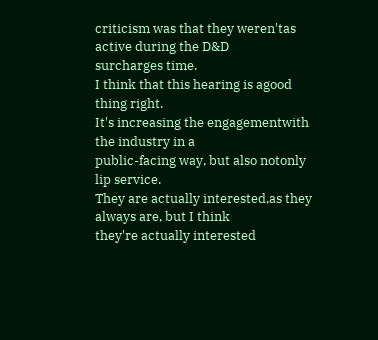criticism was that they weren'tas active during the D&D
surcharges time.
I think that this hearing is agood thing right.
It's increasing the engagementwith the industry in a
public-facing way, but also notonly lip service.
They are actually interested,as they always are, but I think
they're actually interested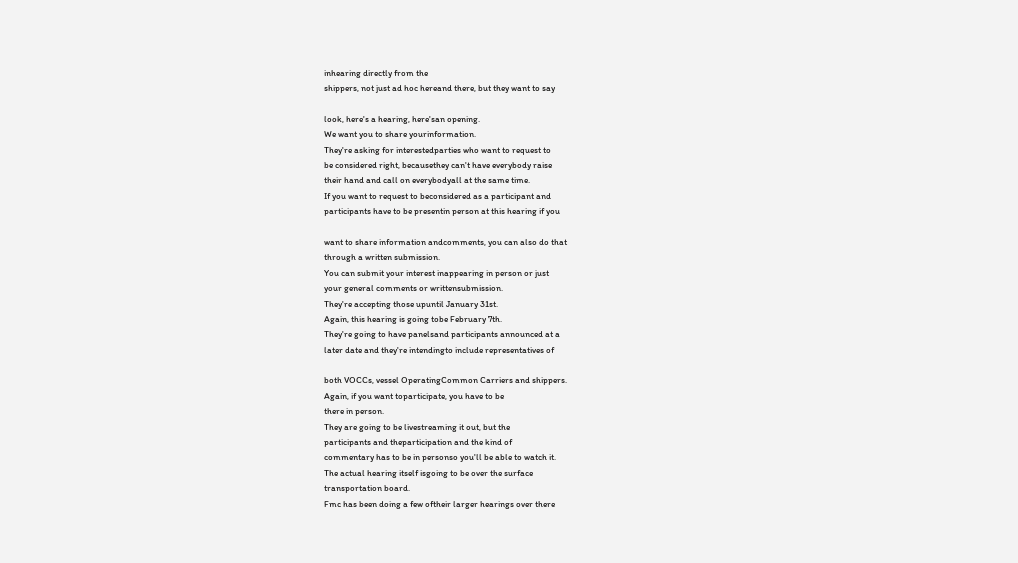inhearing directly from the
shippers, not just ad hoc hereand there, but they want to say

look, here's a hearing, here'san opening.
We want you to share yourinformation.
They're asking for interestedparties who want to request to
be considered right, becausethey can't have everybody raise
their hand and call on everybodyall at the same time.
If you want to request to beconsidered as a participant and
participants have to be presentin person at this hearing if you

want to share information andcomments, you can also do that
through a written submission.
You can submit your interest inappearing in person or just
your general comments or writtensubmission.
They're accepting those upuntil January 31st.
Again, this hearing is going tobe February 7th.
They're going to have panelsand participants announced at a
later date and they're intendingto include representatives of

both VOCCs, vessel OperatingCommon Carriers and shippers.
Again, if you want toparticipate, you have to be
there in person.
They are going to be livestreaming it out, but the
participants and theparticipation and the kind of
commentary has to be in personso you'll be able to watch it.
The actual hearing itself isgoing to be over the surface
transportation board.
Fmc has been doing a few oftheir larger hearings over there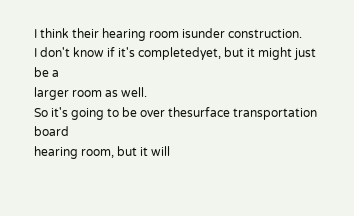I think their hearing room isunder construction.
I don't know if it's completedyet, but it might just be a
larger room as well.
So it's going to be over thesurface transportation board
hearing room, but it will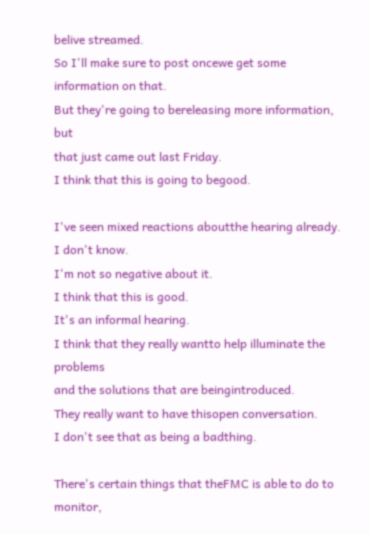belive streamed.
So I'll make sure to post oncewe get some information on that.
But they're going to bereleasing more information, but
that just came out last Friday.
I think that this is going to begood.

I've seen mixed reactions aboutthe hearing already.
I don't know.
I'm not so negative about it.
I think that this is good.
It's an informal hearing.
I think that they really wantto help illuminate the problems
and the solutions that are beingintroduced.
They really want to have thisopen conversation.
I don't see that as being a badthing.

There's certain things that theFMC is able to do to monitor,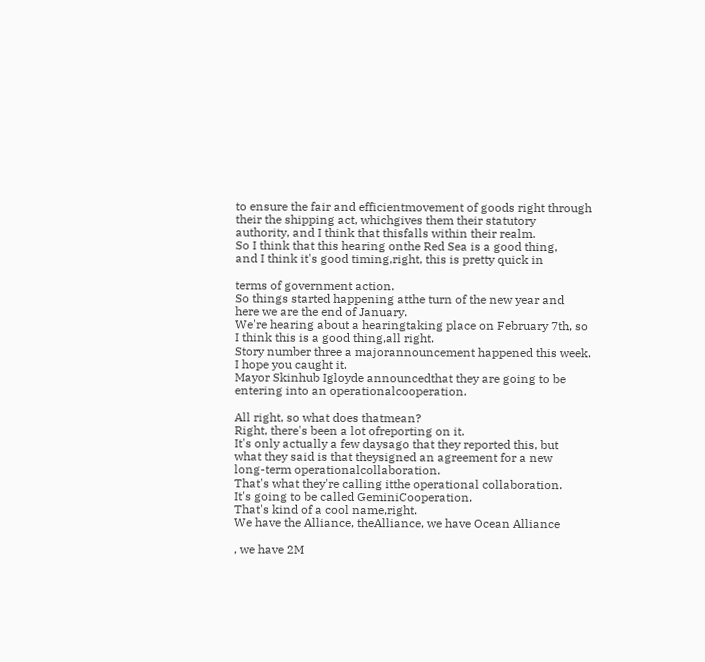to ensure the fair and efficientmovement of goods right through
their the shipping act, whichgives them their statutory
authority, and I think that thisfalls within their realm.
So I think that this hearing onthe Red Sea is a good thing,
and I think it's good timing,right, this is pretty quick in

terms of government action.
So things started happening atthe turn of the new year and
here we are the end of January.
We're hearing about a hearingtaking place on February 7th, so
I think this is a good thing,all right.
Story number three a majorannouncement happened this week.
I hope you caught it.
Mayor Skinhub Igloyde announcedthat they are going to be
entering into an operationalcooperation.

All right, so what does thatmean?
Right, there's been a lot ofreporting on it.
It's only actually a few daysago that they reported this, but
what they said is that theysigned an agreement for a new
long-term operationalcollaboration.
That's what they're calling itthe operational collaboration.
It's going to be called GeminiCooperation.
That's kind of a cool name,right.
We have the Alliance, theAlliance, we have Ocean Alliance

, we have 2M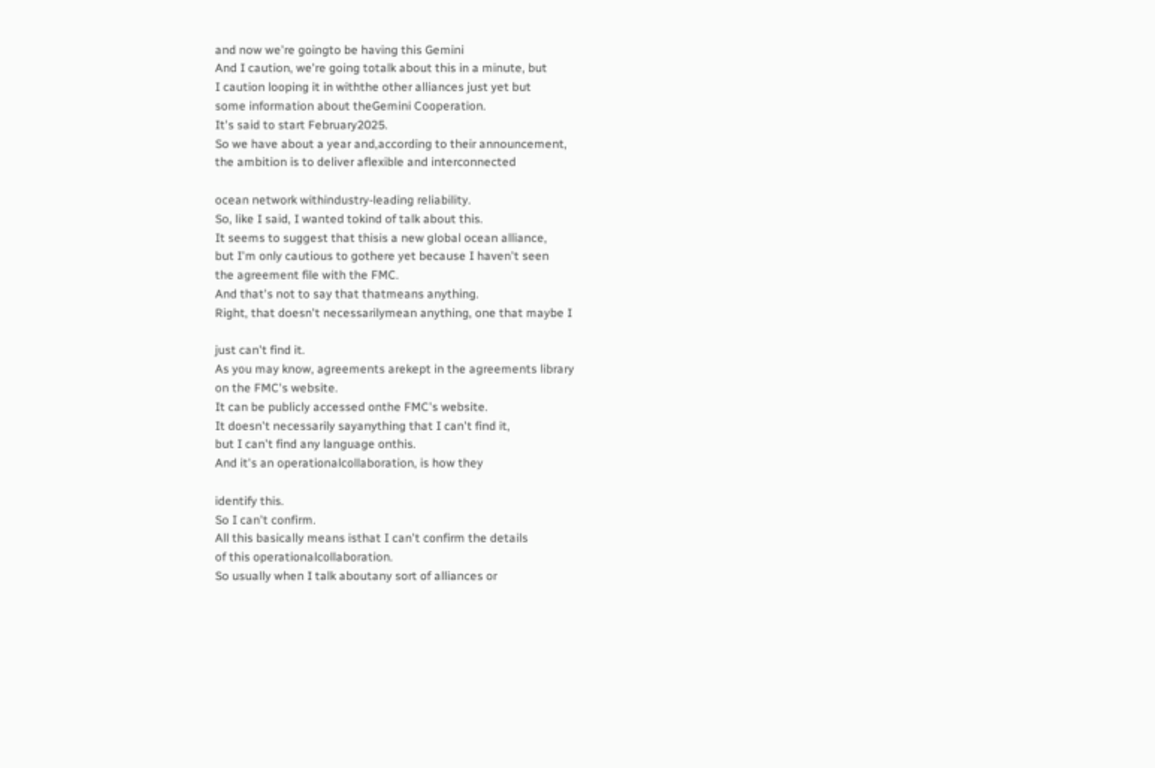and now we're goingto be having this Gemini
And I caution, we're going totalk about this in a minute, but
I caution looping it in withthe other alliances just yet but
some information about theGemini Cooperation.
It's said to start February2025.
So we have about a year and,according to their announcement,
the ambition is to deliver aflexible and interconnected

ocean network withindustry-leading reliability.
So, like I said, I wanted tokind of talk about this.
It seems to suggest that thisis a new global ocean alliance,
but I'm only cautious to gothere yet because I haven't seen
the agreement file with the FMC.
And that's not to say that thatmeans anything.
Right, that doesn't necessarilymean anything, one that maybe I

just can't find it.
As you may know, agreements arekept in the agreements library
on the FMC's website.
It can be publicly accessed onthe FMC's website.
It doesn't necessarily sayanything that I can't find it,
but I can't find any language onthis.
And it's an operationalcollaboration, is how they

identify this.
So I can't confirm.
All this basically means isthat I can't confirm the details
of this operationalcollaboration.
So usually when I talk aboutany sort of alliances or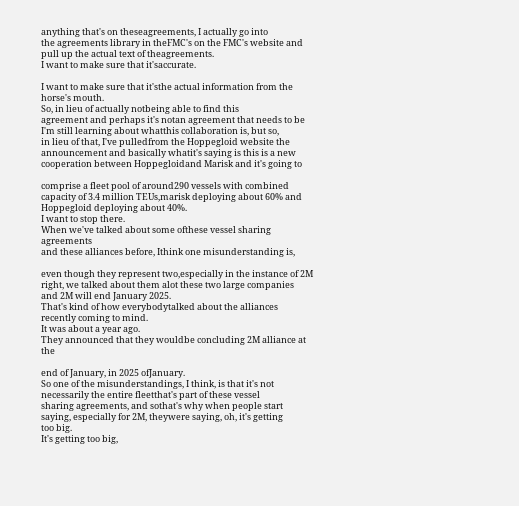anything that's on theseagreements, I actually go into
the agreements library in theFMC's on the FMC's website and
pull up the actual text of theagreements.
I want to make sure that it'saccurate.

I want to make sure that it'sthe actual information from the
horse's mouth.
So, in lieu of actually notbeing able to find this
agreement and perhaps it's notan agreement that needs to be
I'm still learning about whatthis collaboration is, but so,
in lieu of that, I've pulledfrom the Hoppegloid website the
announcement and basically whatit's saying is this is a new
cooperation between Hoppegloidand Marisk and it's going to

comprise a fleet pool of around290 vessels with combined
capacity of 3.4 million TEUs,marisk deploying about 60% and
Hoppegloid deploying about 40%.
I want to stop there.
When we've talked about some ofthese vessel sharing agreements
and these alliances before, Ithink one misunderstanding is,

even though they represent two,especially in the instance of 2M
right, we talked about them alot these two large companies
and 2M will end January 2025.
That's kind of how everybodytalked about the alliances
recently coming to mind.
It was about a year ago.
They announced that they wouldbe concluding 2M alliance at the

end of January, in 2025 ofJanuary.
So one of the misunderstandings, I think, is that it's not
necessarily the entire fleetthat's part of these vessel
sharing agreements, and sothat's why when people start
saying, especially for 2M, theywere saying, oh, it's getting
too big.
It's getting too big,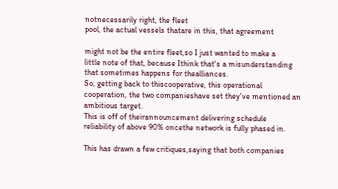notnecessarily right, the fleet
pool, the actual vessels thatare in this, that agreement

might not be the entire fleet,so I just wanted to make a
little note of that, because Ithink that's a misunderstanding
that sometimes happens for thealliances.
So, getting back to thiscooperative, this operational
cooperation, the two companieshave set they've mentioned an
ambitious target.
This is off of theirannouncement delivering schedule
reliability of above 90% oncethe network is fully phased in.

This has drawn a few critiques,saying that both companies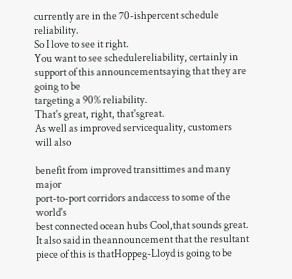currently are in the 70-ishpercent schedule reliability.
So I love to see it right.
You want to see schedulereliability, certainly in
support of this announcementsaying that they are going to be
targeting a 90% reliability.
That's great, right, that'sgreat.
As well as improved servicequality, customers will also

benefit from improved transittimes and many major
port-to-port corridors andaccess to some of the world's
best connected ocean hubs Cool,that sounds great.
It also said in theannouncement that the resultant
piece of this is thatHoppeg-Lloyd is going to be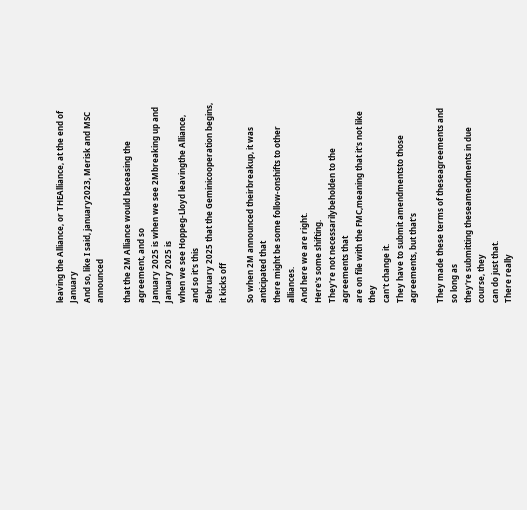leaving the Alliance, or THEAlliance, at the end of January
And so, like I said, january2023, Merisk and MSC announced

that the 2M Alliance would beceasing the agreement, and so
January 2025 is when we see 2Mbreaking up and January 2025 is
when we see Hoppeg-Lloyd leavingthe Alliance, and so it's this
February 2025 that the Geminicooperation begins, it kicks off

So when 2M announced theirbreakup, it was anticipated that
there might be some follow-onshifts to other alliances.
And here we are right.
Here's some shifting.
They're not necessarilybeholden to the agreements that
are on file with the FMC,meaning that it's not like they
can't change it.
They have to submit amendmentsto those agreements, but that's

They made these terms of theseagreements and so long as
they're submitting theseamendments in due course, they
can do just that.
There really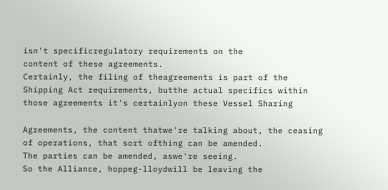isn't specificregulatory requirements on the
content of these agreements.
Certainly, the filing of theagreements is part of the
Shipping Act requirements, butthe actual specifics within
those agreements it's certainlyon these Vessel Sharing

Agreements, the content thatwe're talking about, the ceasing
of operations, that sort ofthing can be amended.
The parties can be amended, aswe're seeing.
So the Alliance, hoppeg-lloydwill be leaving the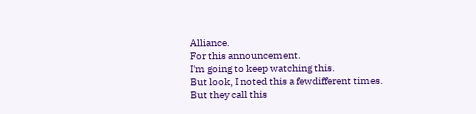Alliance.
For this announcement.
I'm going to keep watching this.
But look, I noted this a fewdifferent times.
But they call this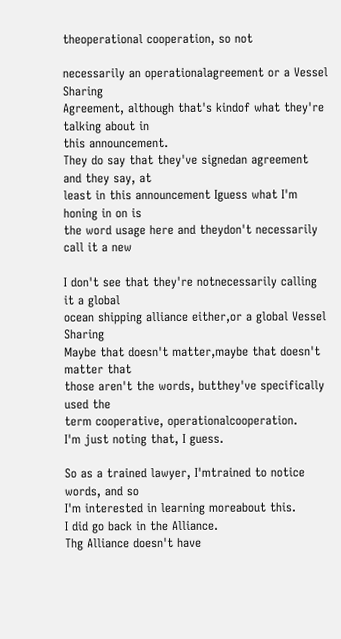theoperational cooperation, so not

necessarily an operationalagreement or a Vessel Sharing
Agreement, although that's kindof what they're talking about in
this announcement.
They do say that they've signedan agreement and they say, at
least in this announcement Iguess what I'm honing in on is
the word usage here and theydon't necessarily call it a new

I don't see that they're notnecessarily calling it a global
ocean shipping alliance either,or a global Vessel Sharing
Maybe that doesn't matter,maybe that doesn't matter that
those aren't the words, butthey've specifically used the
term cooperative, operationalcooperation.
I'm just noting that, I guess.

So as a trained lawyer, I'mtrained to notice words, and so
I'm interested in learning moreabout this.
I did go back in the Alliance.
Thg Alliance doesn't have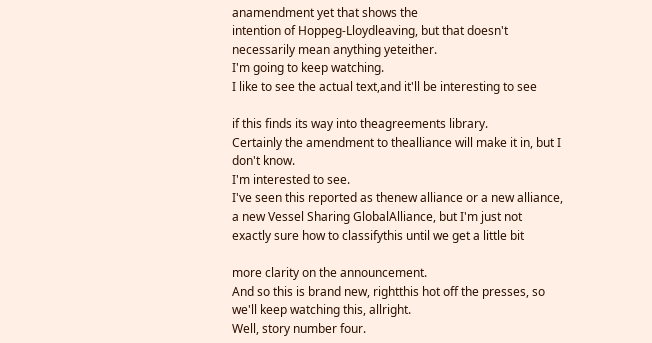anamendment yet that shows the
intention of Hoppeg-Lloydleaving, but that doesn't
necessarily mean anything yeteither.
I'm going to keep watching.
I like to see the actual text,and it'll be interesting to see

if this finds its way into theagreements library.
Certainly the amendment to thealliance will make it in, but I
don't know.
I'm interested to see.
I've seen this reported as thenew alliance or a new alliance,
a new Vessel Sharing GlobalAlliance, but I'm just not
exactly sure how to classifythis until we get a little bit

more clarity on the announcement.
And so this is brand new, rightthis hot off the presses, so
we'll keep watching this, allright.
Well, story number four.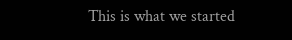This is what we started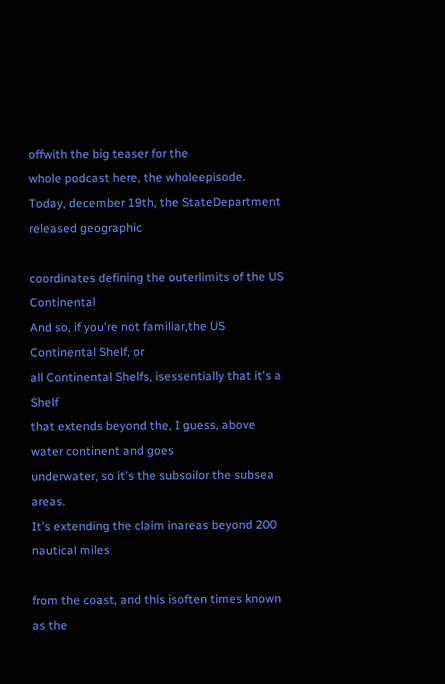offwith the big teaser for the
whole podcast here, the wholeepisode.
Today, december 19th, the StateDepartment released geographic

coordinates defining the outerlimits of the US Continental
And so, if you're not familiar,the US Continental Shelf, or
all Continental Shelfs, isessentially that it's a Shelf
that extends beyond the, I guess, above water continent and goes
underwater, so it's the subsoilor the subsea areas.
It's extending the claim inareas beyond 200 nautical miles

from the coast, and this isoften times known as the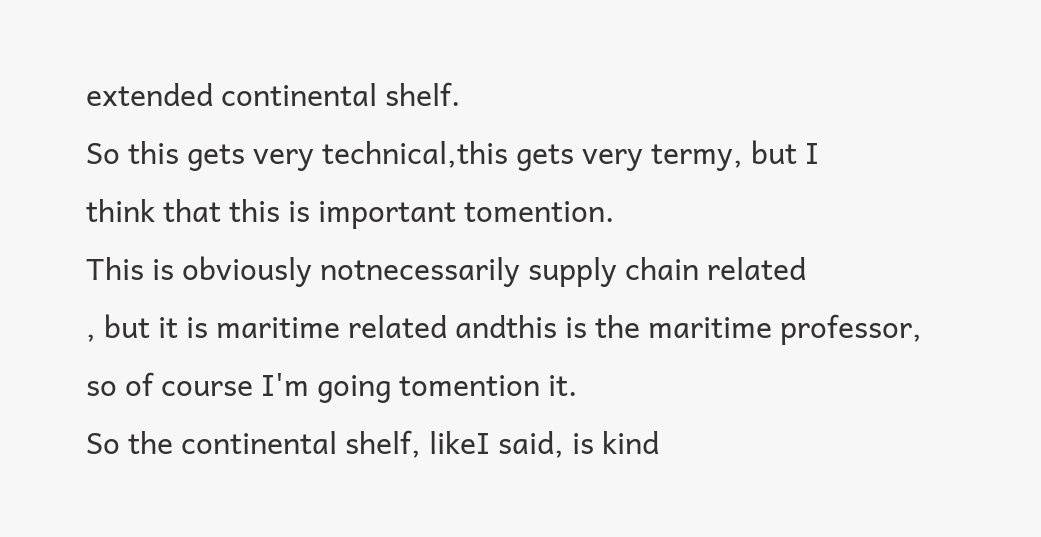extended continental shelf.
So this gets very technical,this gets very termy, but I
think that this is important tomention.
This is obviously notnecessarily supply chain related
, but it is maritime related andthis is the maritime professor,
so of course I'm going tomention it.
So the continental shelf, likeI said, is kind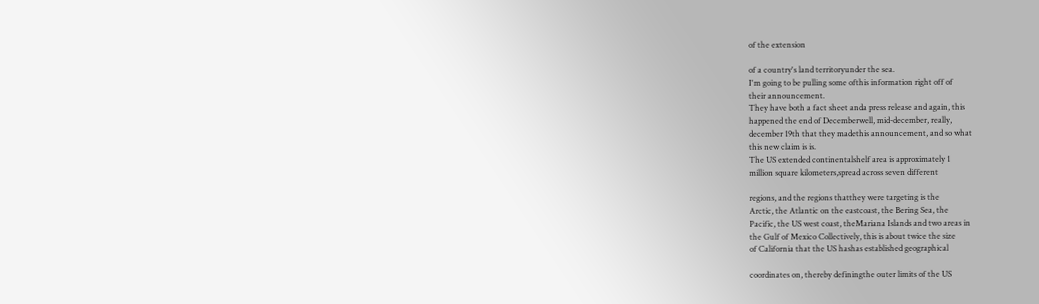of the extension

of a country's land territoryunder the sea.
I'm going to be pulling some ofthis information right off of
their announcement.
They have both a fact sheet anda press release and again, this
happened the end of Decemberwell, mid-december, really,
december 19th that they madethis announcement, and so what
this new claim is is.
The US extended continentalshelf area is approximately 1
million square kilometers,spread across seven different

regions, and the regions thatthey were targeting is the
Arctic, the Atlantic on the eastcoast, the Bering Sea, the
Pacific, the US west coast, theMariana Islands and two areas in
the Gulf of Mexico Collectively, this is about twice the size
of California that the US hashas established geographical

coordinates on, thereby definingthe outer limits of the US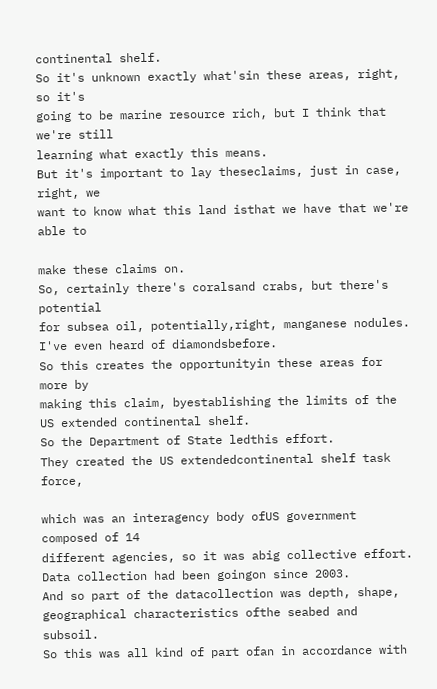continental shelf.
So it's unknown exactly what'sin these areas, right, so it's
going to be marine resource rich, but I think that we're still
learning what exactly this means.
But it's important to lay theseclaims, just in case, right, we
want to know what this land isthat we have that we're able to

make these claims on.
So, certainly there's coralsand crabs, but there's potential
for subsea oil, potentially,right, manganese nodules.
I've even heard of diamondsbefore.
So this creates the opportunityin these areas for more by
making this claim, byestablishing the limits of the
US extended continental shelf.
So the Department of State ledthis effort.
They created the US extendedcontinental shelf task force,

which was an interagency body ofUS government composed of 14
different agencies, so it was abig collective effort.
Data collection had been goingon since 2003.
And so part of the datacollection was depth, shape,
geographical characteristics ofthe seabed and subsoil.
So this was all kind of part ofan in accordance with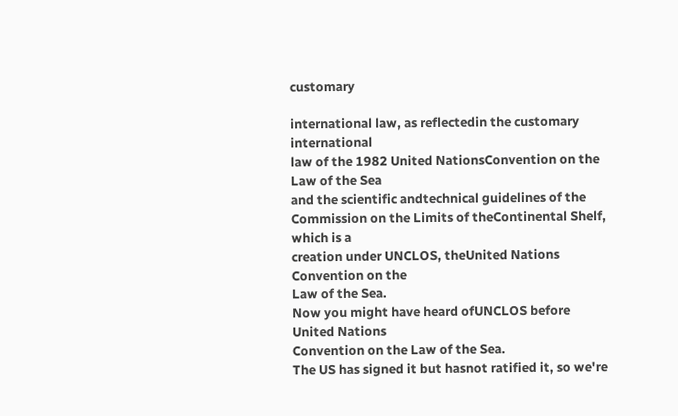customary

international law, as reflectedin the customary international
law of the 1982 United NationsConvention on the Law of the Sea
and the scientific andtechnical guidelines of the
Commission on the Limits of theContinental Shelf, which is a
creation under UNCLOS, theUnited Nations Convention on the
Law of the Sea.
Now you might have heard ofUNCLOS before United Nations
Convention on the Law of the Sea.
The US has signed it but hasnot ratified it, so we're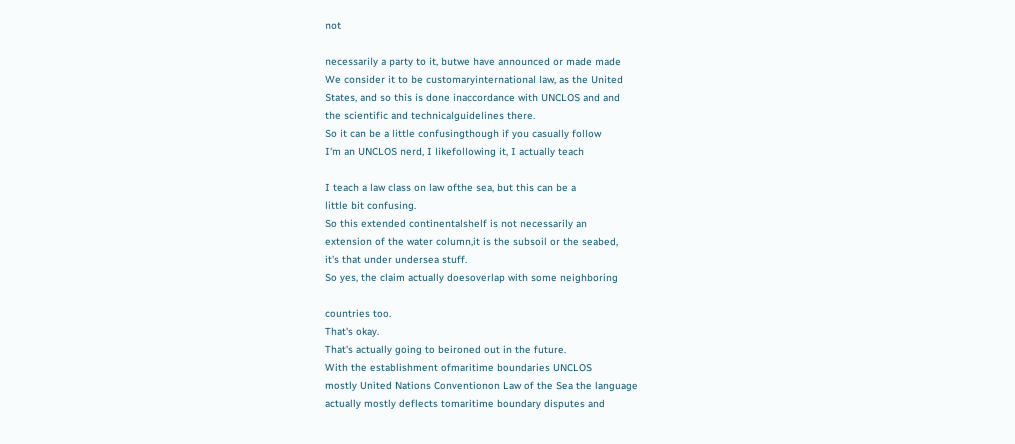not

necessarily a party to it, butwe have announced or made made
We consider it to be customaryinternational law, as the United
States, and so this is done inaccordance with UNCLOS and and
the scientific and technicalguidelines there.
So it can be a little confusingthough if you casually follow
I'm an UNCLOS nerd, I likefollowing it, I actually teach

I teach a law class on law ofthe sea, but this can be a
little bit confusing.
So this extended continentalshelf is not necessarily an
extension of the water column,it is the subsoil or the seabed,
it's that under undersea stuff.
So yes, the claim actually doesoverlap with some neighboring

countries too.
That's okay.
That's actually going to beironed out in the future.
With the establishment ofmaritime boundaries UNCLOS
mostly United Nations Conventionon Law of the Sea the language
actually mostly deflects tomaritime boundary disputes and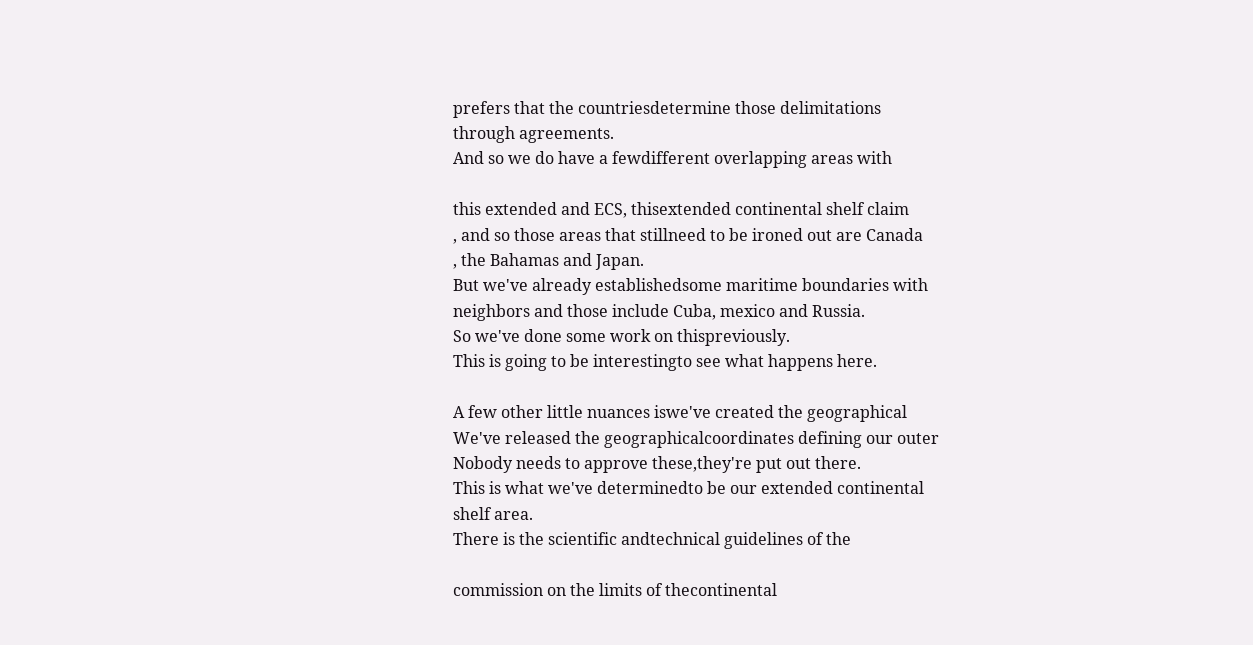prefers that the countriesdetermine those delimitations
through agreements.
And so we do have a fewdifferent overlapping areas with

this extended and ECS, thisextended continental shelf claim
, and so those areas that stillneed to be ironed out are Canada
, the Bahamas and Japan.
But we've already establishedsome maritime boundaries with
neighbors and those include Cuba, mexico and Russia.
So we've done some work on thispreviously.
This is going to be interestingto see what happens here.

A few other little nuances iswe've created the geographical
We've released the geographicalcoordinates defining our outer
Nobody needs to approve these,they're put out there.
This is what we've determinedto be our extended continental
shelf area.
There is the scientific andtechnical guidelines of the

commission on the limits of thecontinental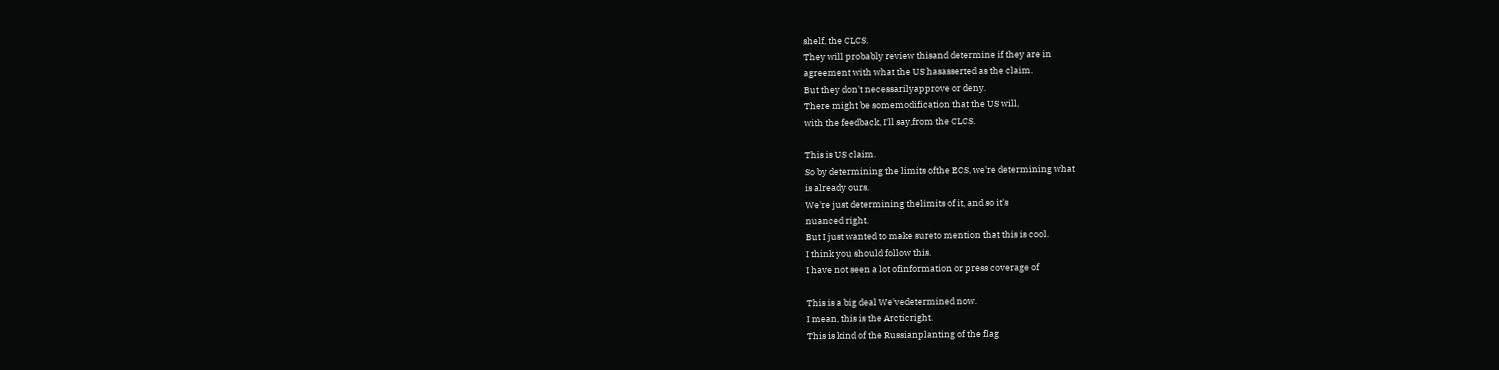shelf, the CLCS.
They will probably review thisand determine if they are in
agreement with what the US hasasserted as the claim.
But they don't necessarilyapprove or deny.
There might be somemodification that the US will,
with the feedback, I'll say,from the CLCS.

This is US claim.
So by determining the limits ofthe ECS, we're determining what
is already ours.
We're just determining thelimits of it, and so it's
nuanced right.
But I just wanted to make sureto mention that this is cool.
I think you should follow this.
I have not seen a lot ofinformation or press coverage of

This is a big deal We'vedetermined now.
I mean, this is the Arcticright.
This is kind of the Russianplanting of the flag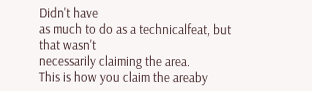Didn't have
as much to do as a technicalfeat, but that wasn't
necessarily claiming the area.
This is how you claim the areaby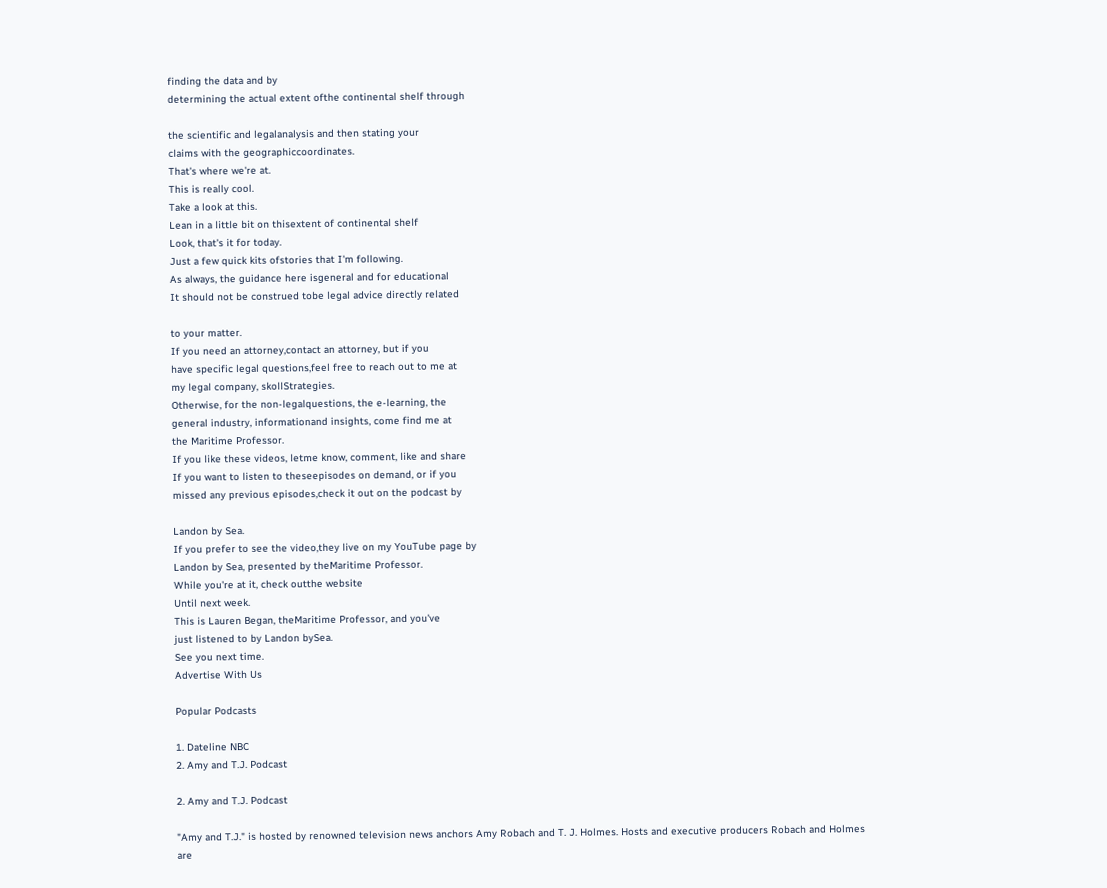finding the data and by
determining the actual extent ofthe continental shelf through

the scientific and legalanalysis and then stating your
claims with the geographiccoordinates.
That's where we're at.
This is really cool.
Take a look at this.
Lean in a little bit on thisextent of continental shelf
Look, that's it for today.
Just a few quick kits ofstories that I'm following.
As always, the guidance here isgeneral and for educational
It should not be construed tobe legal advice directly related

to your matter.
If you need an attorney,contact an attorney, but if you
have specific legal questions,feel free to reach out to me at
my legal company, skollStrategies.
Otherwise, for the non-legalquestions, the e-learning, the
general industry, informationand insights, come find me at
the Maritime Professor.
If you like these videos, letme know, comment, like and share
If you want to listen to theseepisodes on demand, or if you
missed any previous episodes,check it out on the podcast by

Landon by Sea.
If you prefer to see the video,they live on my YouTube page by
Landon by Sea, presented by theMaritime Professor.
While you're at it, check outthe website
Until next week.
This is Lauren Began, theMaritime Professor, and you've
just listened to by Landon bySea.
See you next time.
Advertise With Us

Popular Podcasts

1. Dateline NBC
2. Amy and T.J. Podcast

2. Amy and T.J. Podcast

"Amy and T.J." is hosted by renowned television news anchors Amy Robach and T. J. Holmes. Hosts and executive producers Robach and Holmes are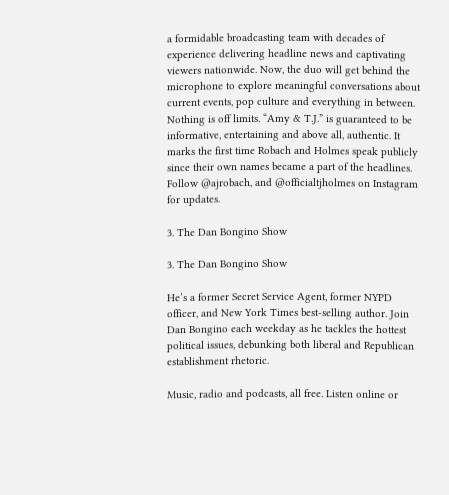a formidable broadcasting team with decades of experience delivering headline news and captivating viewers nationwide. Now, the duo will get behind the microphone to explore meaningful conversations about current events, pop culture and everything in between. Nothing is off limits. “Amy & T.J.” is guaranteed to be informative, entertaining and above all, authentic. It marks the first time Robach and Holmes speak publicly since their own names became a part of the headlines. Follow @ajrobach, and @officialtjholmes on Instagram for updates.

3. The Dan Bongino Show

3. The Dan Bongino Show

He’s a former Secret Service Agent, former NYPD officer, and New York Times best-selling author. Join Dan Bongino each weekday as he tackles the hottest political issues, debunking both liberal and Republican establishment rhetoric.

Music, radio and podcasts, all free. Listen online or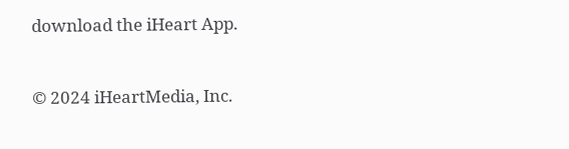download the iHeart App.


© 2024 iHeartMedia, Inc.